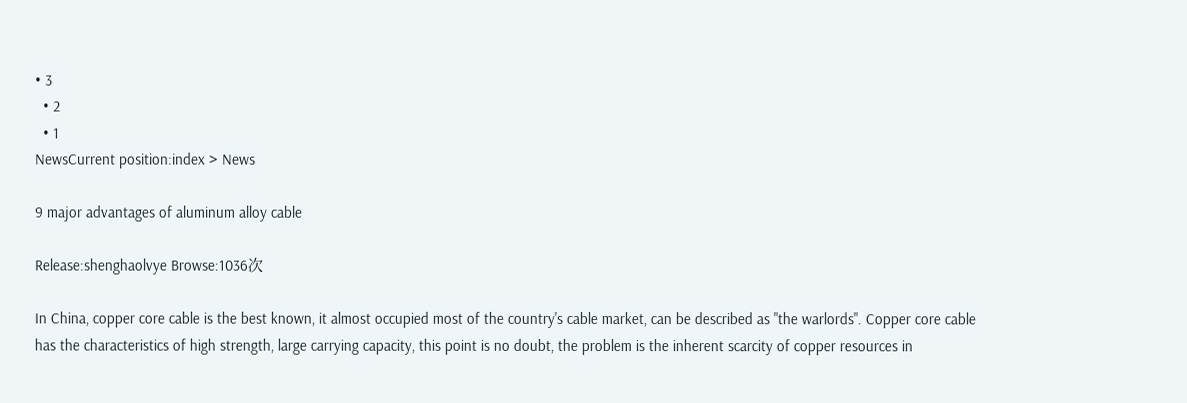• 3
  • 2
  • 1
NewsCurrent position:index > News

9 major advantages of aluminum alloy cable

Release:shenghaolvye Browse:1036次

In China, copper core cable is the best known, it almost occupied most of the country's cable market, can be described as "the warlords". Copper core cable has the characteristics of high strength, large carrying capacity, this point is no doubt, the problem is the inherent scarcity of copper resources in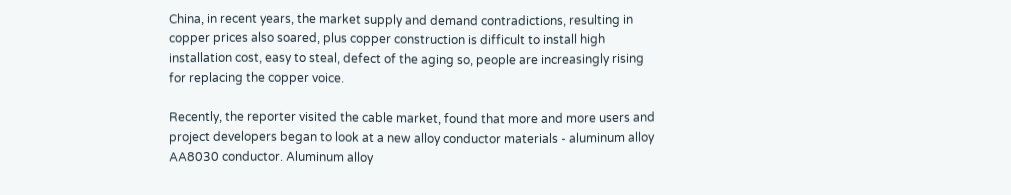China, in recent years, the market supply and demand contradictions, resulting in copper prices also soared, plus copper construction is difficult to install high installation cost, easy to steal, defect of the aging so, people are increasingly rising for replacing the copper voice.

Recently, the reporter visited the cable market, found that more and more users and project developers began to look at a new alloy conductor materials - aluminum alloy AA8030 conductor. Aluminum alloy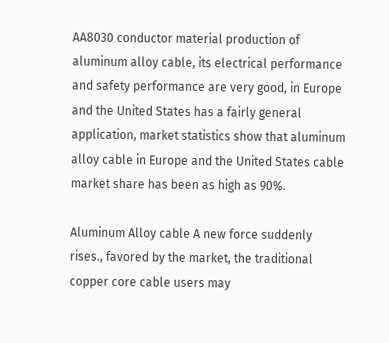AA8030 conductor material production of aluminum alloy cable, its electrical performance and safety performance are very good, in Europe and the United States has a fairly general application, market statistics show that aluminum alloy cable in Europe and the United States cable market share has been as high as 90%.

Aluminum Alloy cable A new force suddenly rises., favored by the market, the traditional copper core cable users may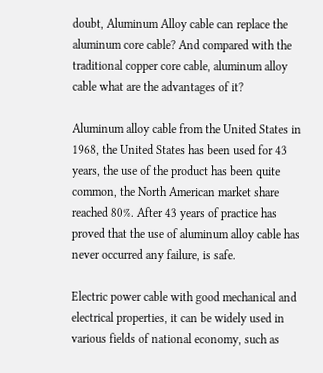doubt, Aluminum Alloy cable can replace the aluminum core cable? And compared with the traditional copper core cable, aluminum alloy cable what are the advantages of it?

Aluminum alloy cable from the United States in 1968, the United States has been used for 43 years, the use of the product has been quite common, the North American market share reached 80%. After 43 years of practice has proved that the use of aluminum alloy cable has never occurred any failure, is safe.

Electric power cable with good mechanical and electrical properties, it can be widely used in various fields of national economy, such as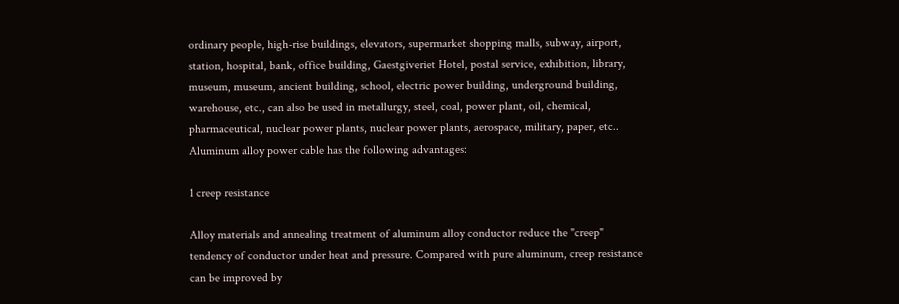ordinary people, high-rise buildings, elevators, supermarket shopping malls, subway, airport, station, hospital, bank, office building, Gaestgiveriet Hotel, postal service, exhibition, library, museum, museum, ancient building, school, electric power building, underground building, warehouse, etc., can also be used in metallurgy, steel, coal, power plant, oil, chemical, pharmaceutical, nuclear power plants, nuclear power plants, aerospace, military, paper, etc.. Aluminum alloy power cable has the following advantages:

1 creep resistance

Alloy materials and annealing treatment of aluminum alloy conductor reduce the "creep" tendency of conductor under heat and pressure. Compared with pure aluminum, creep resistance can be improved by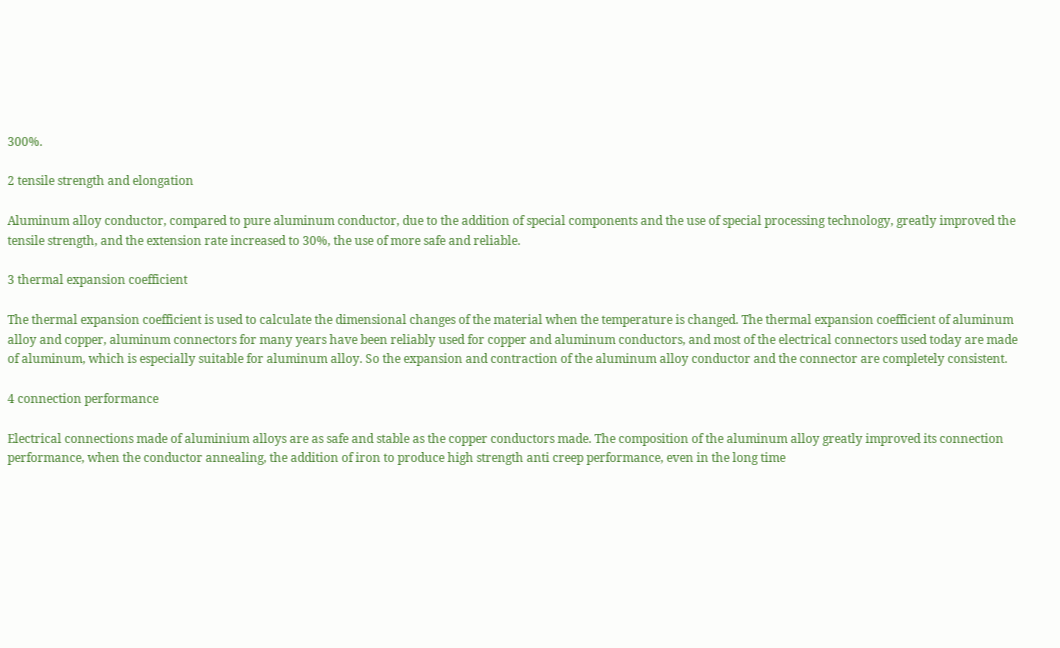300%.

2 tensile strength and elongation

Aluminum alloy conductor, compared to pure aluminum conductor, due to the addition of special components and the use of special processing technology, greatly improved the tensile strength, and the extension rate increased to 30%, the use of more safe and reliable.

3 thermal expansion coefficient

The thermal expansion coefficient is used to calculate the dimensional changes of the material when the temperature is changed. The thermal expansion coefficient of aluminum alloy and copper, aluminum connectors for many years have been reliably used for copper and aluminum conductors, and most of the electrical connectors used today are made of aluminum, which is especially suitable for aluminum alloy. So the expansion and contraction of the aluminum alloy conductor and the connector are completely consistent.

4 connection performance

Electrical connections made of aluminium alloys are as safe and stable as the copper conductors made. The composition of the aluminum alloy greatly improved its connection performance, when the conductor annealing, the addition of iron to produce high strength anti creep performance, even in the long time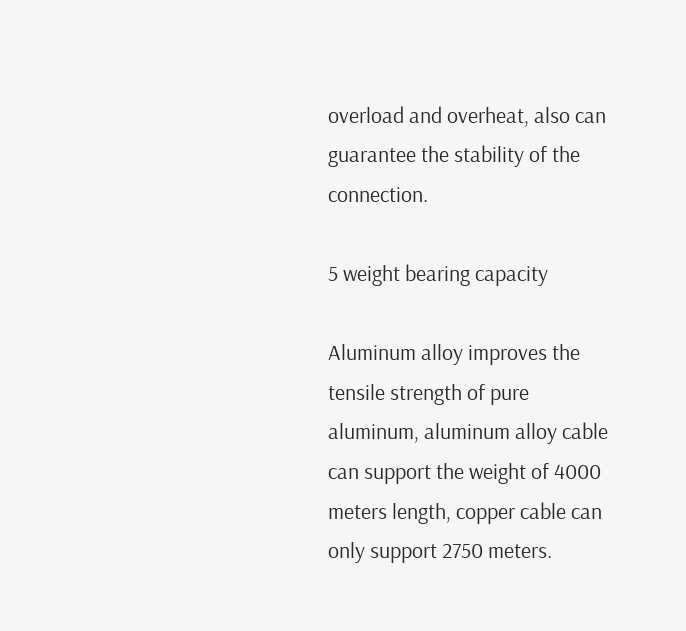overload and overheat, also can guarantee the stability of the connection.

5 weight bearing capacity

Aluminum alloy improves the tensile strength of pure aluminum, aluminum alloy cable can support the weight of 4000 meters length, copper cable can only support 2750 meters.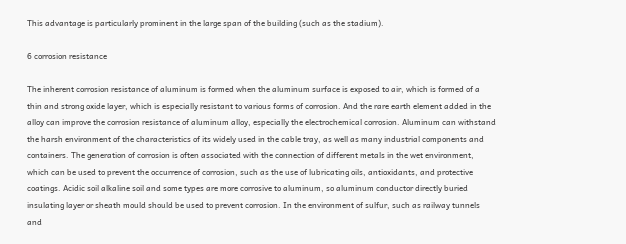This advantage is particularly prominent in the large span of the building (such as the stadium).

6 corrosion resistance

The inherent corrosion resistance of aluminum is formed when the aluminum surface is exposed to air, which is formed of a thin and strong oxide layer, which is especially resistant to various forms of corrosion. And the rare earth element added in the alloy can improve the corrosion resistance of aluminum alloy, especially the electrochemical corrosion. Aluminum can withstand the harsh environment of the characteristics of its widely used in the cable tray, as well as many industrial components and containers. The generation of corrosion is often associated with the connection of different metals in the wet environment, which can be used to prevent the occurrence of corrosion, such as the use of lubricating oils, antioxidants, and protective coatings. Acidic soil alkaline soil and some types are more corrosive to aluminum, so aluminum conductor directly buried insulating layer or sheath mould should be used to prevent corrosion. In the environment of sulfur, such as railway tunnels and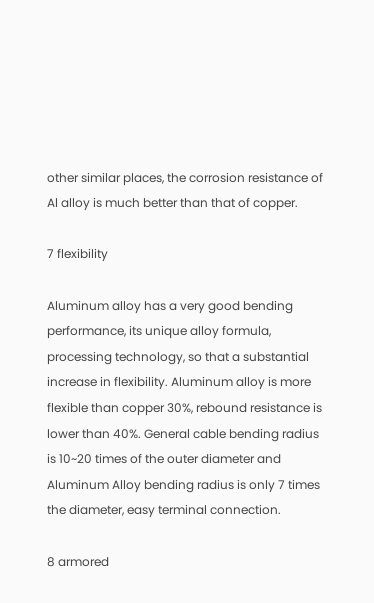other similar places, the corrosion resistance of Al alloy is much better than that of copper.

7 flexibility

Aluminum alloy has a very good bending performance, its unique alloy formula, processing technology, so that a substantial increase in flexibility. Aluminum alloy is more flexible than copper 30%, rebound resistance is lower than 40%. General cable bending radius is 10~20 times of the outer diameter and Aluminum Alloy bending radius is only 7 times the diameter, easy terminal connection.

8 armored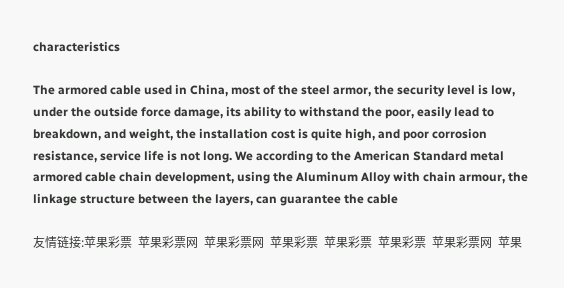characteristics

The armored cable used in China, most of the steel armor, the security level is low, under the outside force damage, its ability to withstand the poor, easily lead to breakdown, and weight, the installation cost is quite high, and poor corrosion resistance, service life is not long. We according to the American Standard metal armored cable chain development, using the Aluminum Alloy with chain armour, the linkage structure between the layers, can guarantee the cable

友情链接:苹果彩票  苹果彩票网  苹果彩票网  苹果彩票  苹果彩票  苹果彩票  苹果彩票网  苹果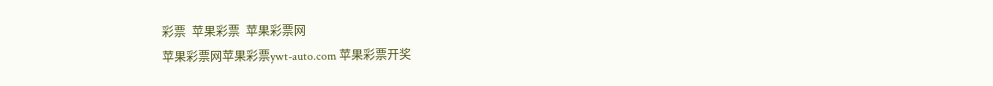彩票  苹果彩票  苹果彩票网
苹果彩票网苹果彩票ywt-auto.com 苹果彩票开奖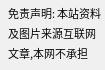免责声明: 本站资料及图片来源互联网文章,本网不承担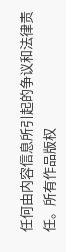任何由内容信息所引起的争议和法律责任。所有作品版权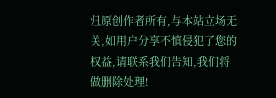归原创作者所有,与本站立场无关,如用户分享不慎侵犯了您的权益,请联系我们告知,我们将做删除处理!